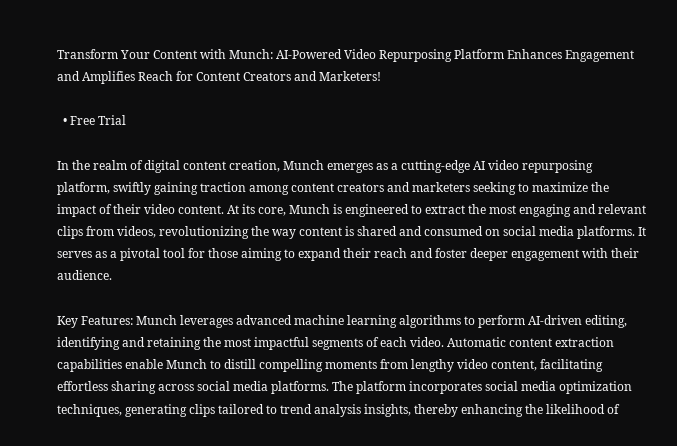Transform Your Content with Munch: AI-Powered Video Repurposing Platform Enhances Engagement and Amplifies Reach for Content Creators and Marketers!

  • Free Trial

In the realm of digital content creation, Munch emerges as a cutting-edge AI video repurposing platform, swiftly gaining traction among content creators and marketers seeking to maximize the impact of their video content. At its core, Munch is engineered to extract the most engaging and relevant clips from videos, revolutionizing the way content is shared and consumed on social media platforms. It serves as a pivotal tool for those aiming to expand their reach and foster deeper engagement with their audience.

Key Features: Munch leverages advanced machine learning algorithms to perform AI-driven editing, identifying and retaining the most impactful segments of each video. Automatic content extraction capabilities enable Munch to distill compelling moments from lengthy video content, facilitating effortless sharing across social media platforms. The platform incorporates social media optimization techniques, generating clips tailored to trend analysis insights, thereby enhancing the likelihood of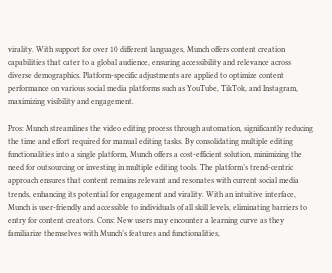virality. With support for over 10 different languages, Munch offers content creation capabilities that cater to a global audience, ensuring accessibility and relevance across diverse demographics. Platform-specific adjustments are applied to optimize content performance on various social media platforms such as YouTube, TikTok, and Instagram, maximizing visibility and engagement.

Pros: Munch streamlines the video editing process through automation, significantly reducing the time and effort required for manual editing tasks. By consolidating multiple editing functionalities into a single platform, Munch offers a cost-efficient solution, minimizing the need for outsourcing or investing in multiple editing tools. The platform’s trend-centric approach ensures that content remains relevant and resonates with current social media trends, enhancing its potential for engagement and virality. With an intuitive interface, Munch is user-friendly and accessible to individuals of all skill levels, eliminating barriers to entry for content creators. Cons: New users may encounter a learning curve as they familiarize themselves with Munch’s features and functionalities,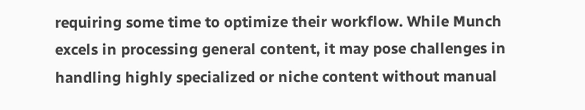requiring some time to optimize their workflow. While Munch excels in processing general content, it may pose challenges in handling highly specialized or niche content without manual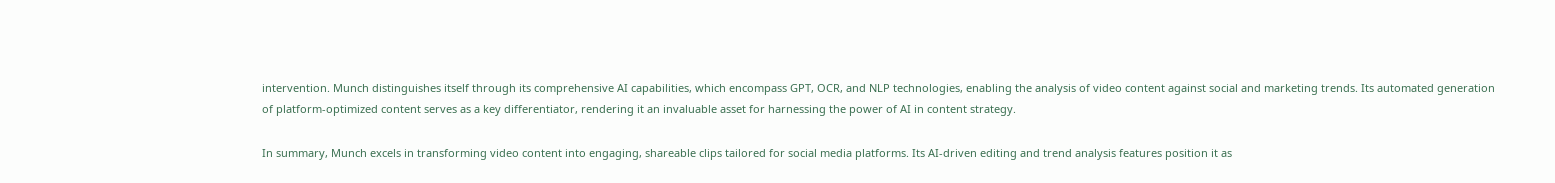intervention. Munch distinguishes itself through its comprehensive AI capabilities, which encompass GPT, OCR, and NLP technologies, enabling the analysis of video content against social and marketing trends. Its automated generation of platform-optimized content serves as a key differentiator, rendering it an invaluable asset for harnessing the power of AI in content strategy.

In summary, Munch excels in transforming video content into engaging, shareable clips tailored for social media platforms. Its AI-driven editing and trend analysis features position it as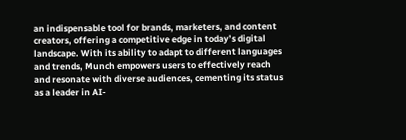an indispensable tool for brands, marketers, and content creators, offering a competitive edge in today’s digital landscape. With its ability to adapt to different languages and trends, Munch empowers users to effectively reach and resonate with diverse audiences, cementing its status as a leader in AI-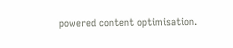powered content optimisation.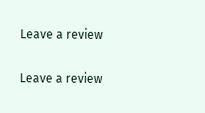Leave a review

Leave a review